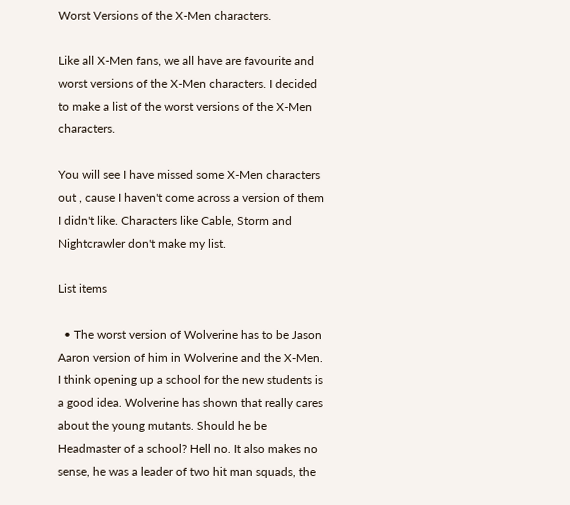Worst Versions of the X-Men characters.

Like all X-Men fans, we all have are favourite and worst versions of the X-Men characters. I decided to make a list of the worst versions of the X-Men characters.

You will see I have missed some X-Men characters out , cause I haven't come across a version of them I didn't like. Characters like Cable, Storm and Nightcrawler don't make my list.

List items

  • The worst version of Wolverine has to be Jason Aaron version of him in Wolverine and the X-Men. I think opening up a school for the new students is a good idea. Wolverine has shown that really cares about the young mutants. Should he be Headmaster of a school? Hell no. It also makes no sense, he was a leader of two hit man squads, the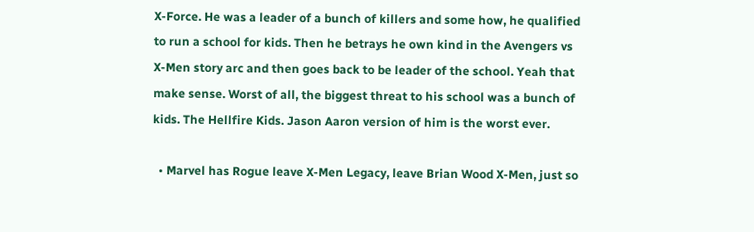X-Force. He was a leader of a bunch of killers and some how, he qualified to run a school for kids. Then he betrays he own kind in the Avengers vs X-Men story arc and then goes back to be leader of the school. Yeah that make sense. Worst of all, the biggest threat to his school was a bunch of kids. The Hellfire Kids. Jason Aaron version of him is the worst ever.

  • Marvel has Rogue leave X-Men Legacy, leave Brian Wood X-Men, just so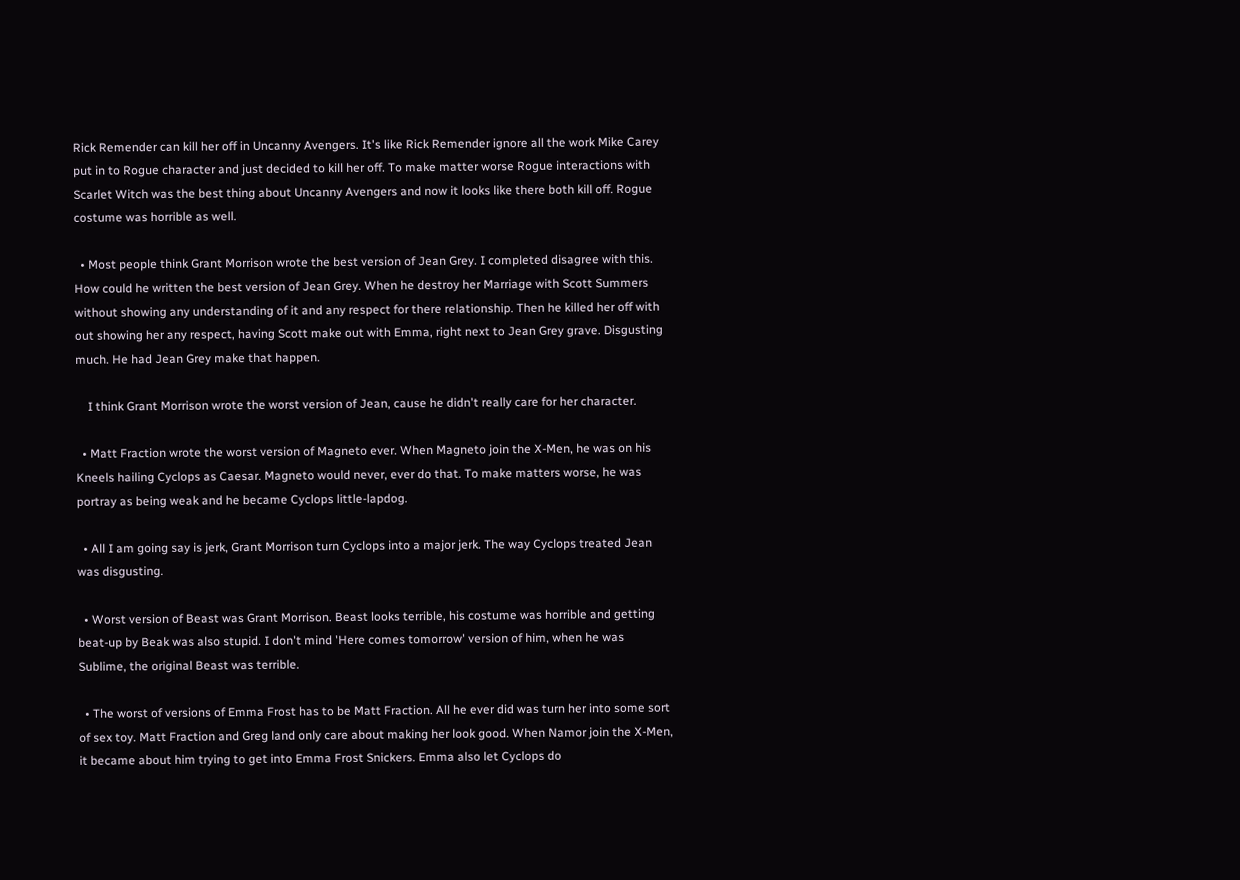Rick Remender can kill her off in Uncanny Avengers. It's like Rick Remender ignore all the work Mike Carey put in to Rogue character and just decided to kill her off. To make matter worse Rogue interactions with Scarlet Witch was the best thing about Uncanny Avengers and now it looks like there both kill off. Rogue costume was horrible as well.

  • Most people think Grant Morrison wrote the best version of Jean Grey. I completed disagree with this. How could he written the best version of Jean Grey. When he destroy her Marriage with Scott Summers without showing any understanding of it and any respect for there relationship. Then he killed her off with out showing her any respect, having Scott make out with Emma, right next to Jean Grey grave. Disgusting much. He had Jean Grey make that happen.

    I think Grant Morrison wrote the worst version of Jean, cause he didn't really care for her character.

  • Matt Fraction wrote the worst version of Magneto ever. When Magneto join the X-Men, he was on his Kneels hailing Cyclops as Caesar. Magneto would never, ever do that. To make matters worse, he was portray as being weak and he became Cyclops little-lapdog.

  • All I am going say is jerk, Grant Morrison turn Cyclops into a major jerk. The way Cyclops treated Jean was disgusting.

  • Worst version of Beast was Grant Morrison. Beast looks terrible, his costume was horrible and getting beat-up by Beak was also stupid. I don't mind 'Here comes tomorrow' version of him, when he was Sublime, the original Beast was terrible.

  • The worst of versions of Emma Frost has to be Matt Fraction. All he ever did was turn her into some sort of sex toy. Matt Fraction and Greg land only care about making her look good. When Namor join the X-Men, it became about him trying to get into Emma Frost Snickers. Emma also let Cyclops do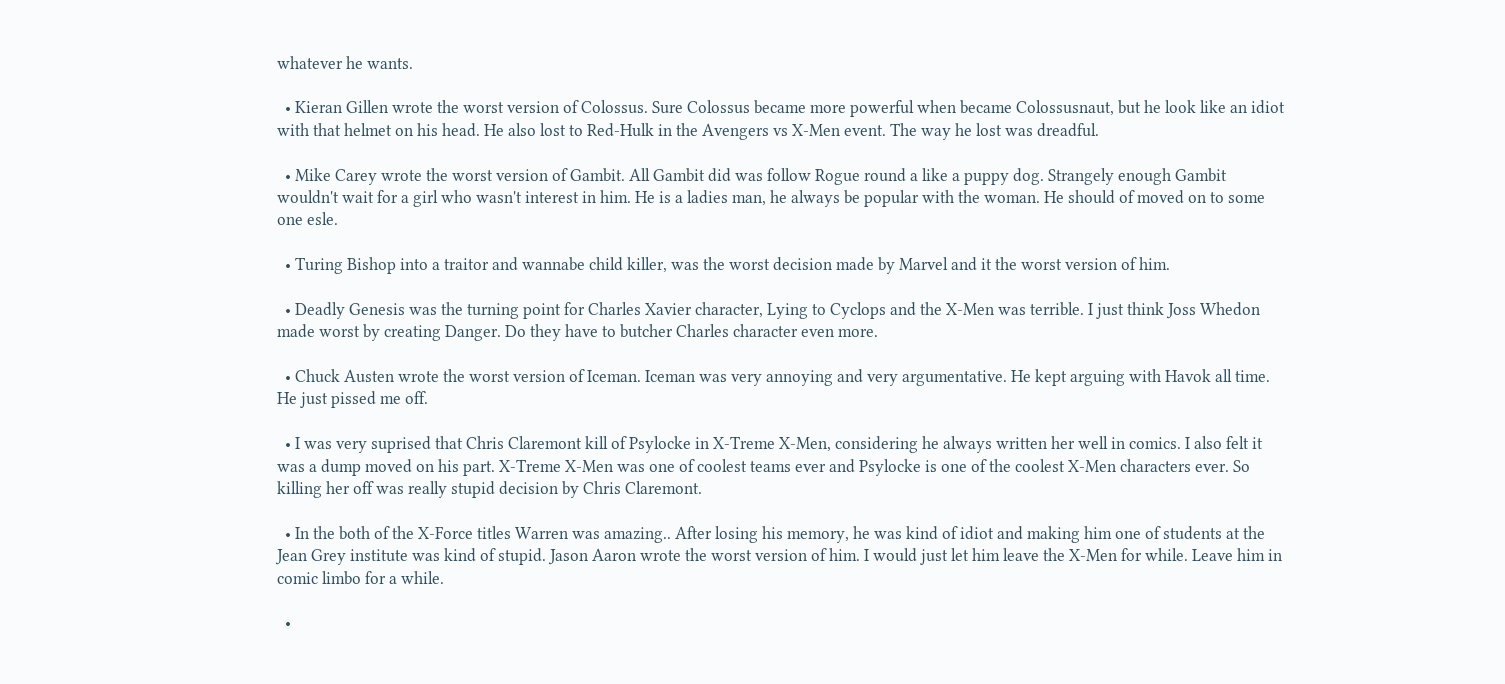whatever he wants.

  • Kieran Gillen wrote the worst version of Colossus. Sure Colossus became more powerful when became Colossusnaut, but he look like an idiot with that helmet on his head. He also lost to Red-Hulk in the Avengers vs X-Men event. The way he lost was dreadful.

  • Mike Carey wrote the worst version of Gambit. All Gambit did was follow Rogue round a like a puppy dog. Strangely enough Gambit wouldn't wait for a girl who wasn't interest in him. He is a ladies man, he always be popular with the woman. He should of moved on to some one esle.

  • Turing Bishop into a traitor and wannabe child killer, was the worst decision made by Marvel and it the worst version of him.

  • Deadly Genesis was the turning point for Charles Xavier character, Lying to Cyclops and the X-Men was terrible. I just think Joss Whedon made worst by creating Danger. Do they have to butcher Charles character even more.

  • Chuck Austen wrote the worst version of Iceman. Iceman was very annoying and very argumentative. He kept arguing with Havok all time. He just pissed me off.

  • I was very suprised that Chris Claremont kill of Psylocke in X-Treme X-Men, considering he always written her well in comics. I also felt it was a dump moved on his part. X-Treme X-Men was one of coolest teams ever and Psylocke is one of the coolest X-Men characters ever. So killing her off was really stupid decision by Chris Claremont.

  • In the both of the X-Force titles Warren was amazing.. After losing his memory, he was kind of idiot and making him one of students at the Jean Grey institute was kind of stupid. Jason Aaron wrote the worst version of him. I would just let him leave the X-Men for while. Leave him in comic limbo for a while.

  •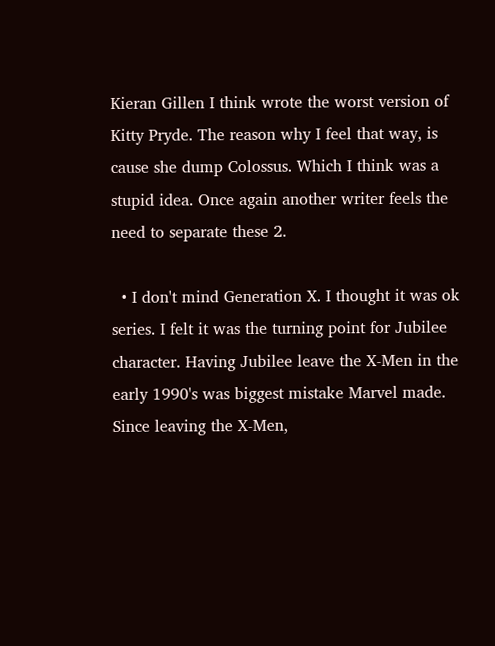Kieran Gillen I think wrote the worst version of Kitty Pryde. The reason why I feel that way, is cause she dump Colossus. Which I think was a stupid idea. Once again another writer feels the need to separate these 2.

  • I don't mind Generation X. I thought it was ok series. I felt it was the turning point for Jubilee character. Having Jubilee leave the X-Men in the early 1990's was biggest mistake Marvel made. Since leaving the X-Men,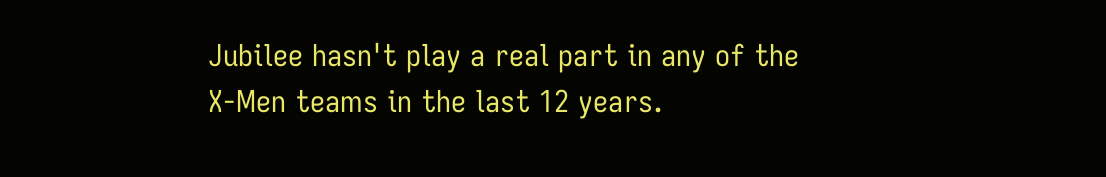Jubilee hasn't play a real part in any of the X-Men teams in the last 12 years.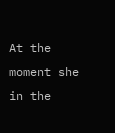At the moment she in the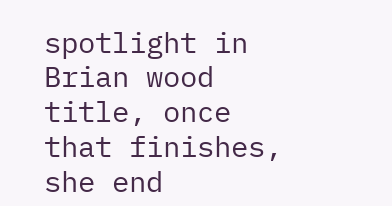spotlight in Brian wood title, once that finishes, she end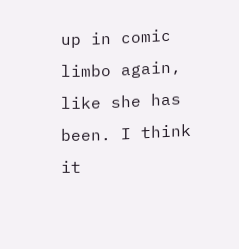up in comic limbo again, like she has been. I think it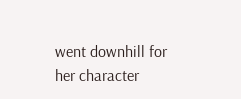went downhill for her character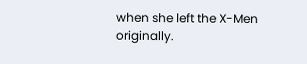when she left the X-Men originally.